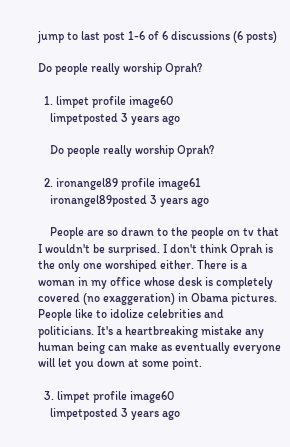jump to last post 1-6 of 6 discussions (6 posts)

Do people really worship Oprah?

  1. limpet profile image60
    limpetposted 3 years ago

    Do people really worship Oprah?

  2. ironangel89 profile image61
    ironangel89posted 3 years ago

    People are so drawn to the people on tv that I wouldn't be surprised. I don't think Oprah is the only one worshiped either. There is a woman in my office whose desk is completely covered (no exaggeration) in Obama pictures. People like to idolize celebrities and politicians. It's a heartbreaking mistake any human being can make as eventually everyone will let you down at some point.

  3. limpet profile image60
    limpetposted 3 years ago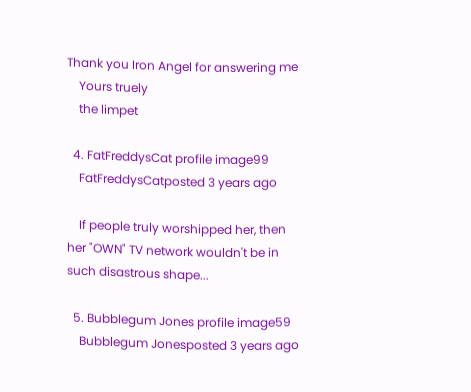Thank you Iron Angel for answering me
    Yours truely
    the limpet

  4. FatFreddysCat profile image99
    FatFreddysCatposted 3 years ago

    If people truly worshipped her, then her "OWN" TV network wouldn't be in such disastrous shape...

  5. Bubblegum Jones profile image59
    Bubblegum Jonesposted 3 years ago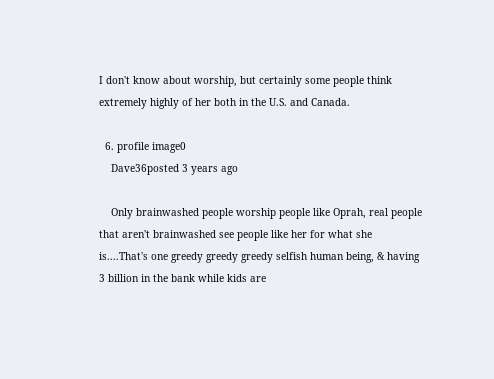I don't know about worship, but certainly some people think extremely highly of her both in the U.S. and Canada.

  6. profile image0
    Dave36posted 3 years ago

    Only brainwashed people worship people like Oprah, real people that aren't brainwashed see people like her for what she is....That's one greedy greedy greedy selfish human being, & having 3 billion in the bank while kids are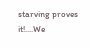starving proves it!....We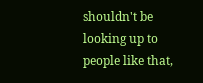shouldn't be looking up to people like that,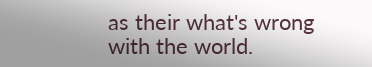as their what's wrong with the world.